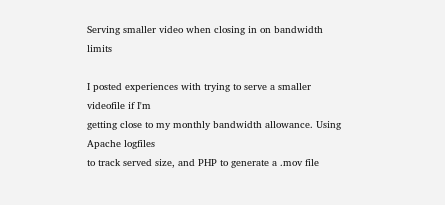Serving smaller video when closing in on bandwidth limits

I posted experiences with trying to serve a smaller videofile if I'm
getting close to my monthly bandwidth allowance. Using Apache logfiles
to track served size, and PHP to generate a .mov file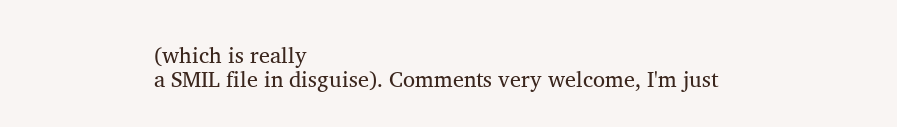(which is really
a SMIL file in disguise). Comments very welcome, I'm just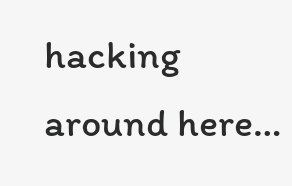hacking
around here…